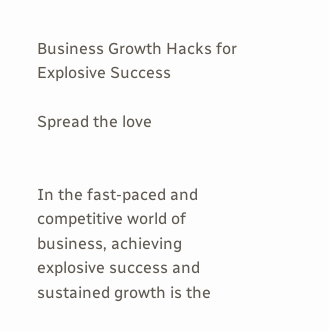Business Growth Hacks for Explosive Success

Spread the love


In the fast-paced and competitive world of business, achieving explosive success and sustained growth is the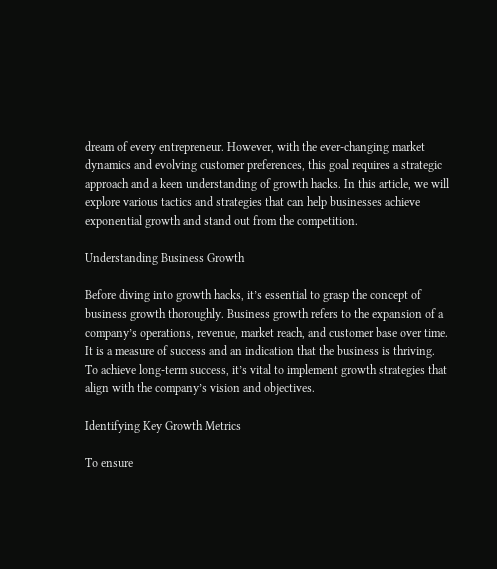dream of every entrepreneur. However, with the ever-changing market dynamics and evolving customer preferences, this goal requires a strategic approach and a keen understanding of growth hacks. In this article, we will explore various tactics and strategies that can help businesses achieve exponential growth and stand out from the competition.

Understanding Business Growth

Before diving into growth hacks, it’s essential to grasp the concept of business growth thoroughly. Business growth refers to the expansion of a company’s operations, revenue, market reach, and customer base over time. It is a measure of success and an indication that the business is thriving. To achieve long-term success, it’s vital to implement growth strategies that align with the company’s vision and objectives.

Identifying Key Growth Metrics

To ensure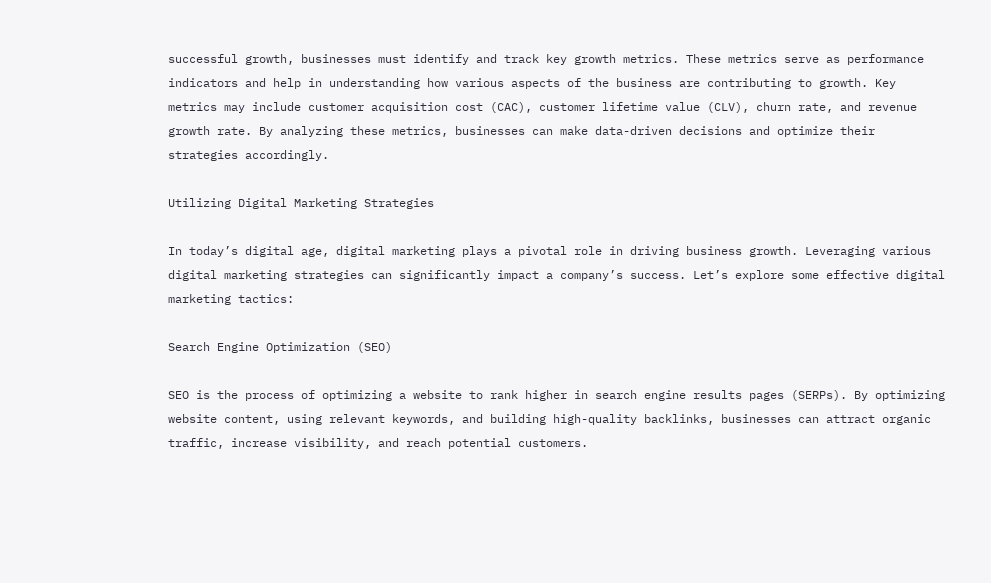successful growth, businesses must identify and track key growth metrics. These metrics serve as performance indicators and help in understanding how various aspects of the business are contributing to growth. Key metrics may include customer acquisition cost (CAC), customer lifetime value (CLV), churn rate, and revenue growth rate. By analyzing these metrics, businesses can make data-driven decisions and optimize their strategies accordingly.

Utilizing Digital Marketing Strategies

In today’s digital age, digital marketing plays a pivotal role in driving business growth. Leveraging various digital marketing strategies can significantly impact a company’s success. Let’s explore some effective digital marketing tactics:

Search Engine Optimization (SEO)

SEO is the process of optimizing a website to rank higher in search engine results pages (SERPs). By optimizing website content, using relevant keywords, and building high-quality backlinks, businesses can attract organic traffic, increase visibility, and reach potential customers.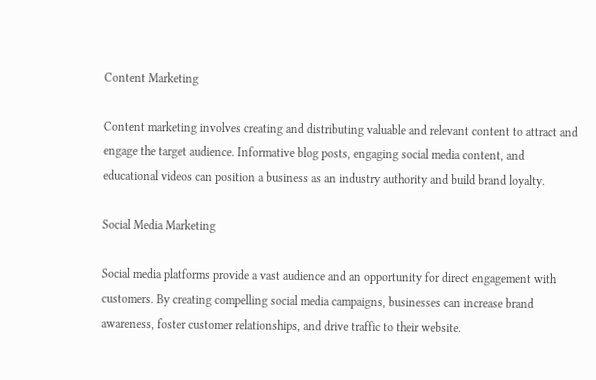Content Marketing

Content marketing involves creating and distributing valuable and relevant content to attract and engage the target audience. Informative blog posts, engaging social media content, and educational videos can position a business as an industry authority and build brand loyalty.

Social Media Marketing

Social media platforms provide a vast audience and an opportunity for direct engagement with customers. By creating compelling social media campaigns, businesses can increase brand awareness, foster customer relationships, and drive traffic to their website.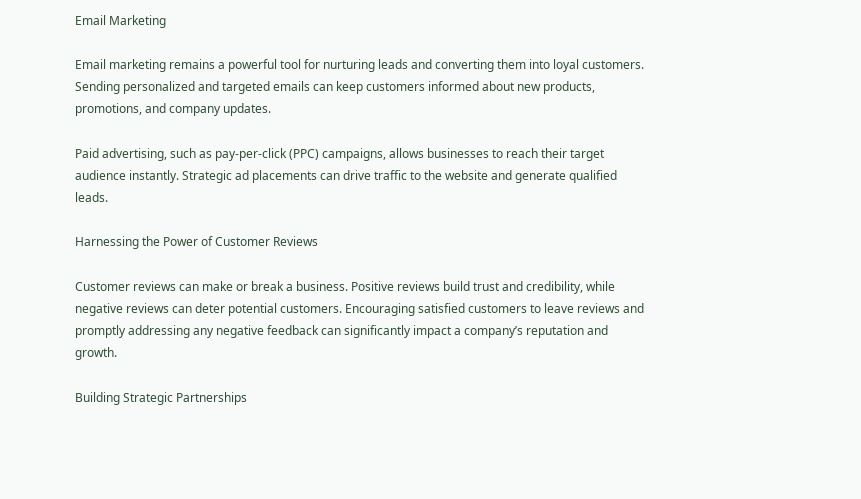Email Marketing

Email marketing remains a powerful tool for nurturing leads and converting them into loyal customers. Sending personalized and targeted emails can keep customers informed about new products, promotions, and company updates.

Paid advertising, such as pay-per-click (PPC) campaigns, allows businesses to reach their target audience instantly. Strategic ad placements can drive traffic to the website and generate qualified leads.

Harnessing the Power of Customer Reviews

Customer reviews can make or break a business. Positive reviews build trust and credibility, while negative reviews can deter potential customers. Encouraging satisfied customers to leave reviews and promptly addressing any negative feedback can significantly impact a company’s reputation and growth.

Building Strategic Partnerships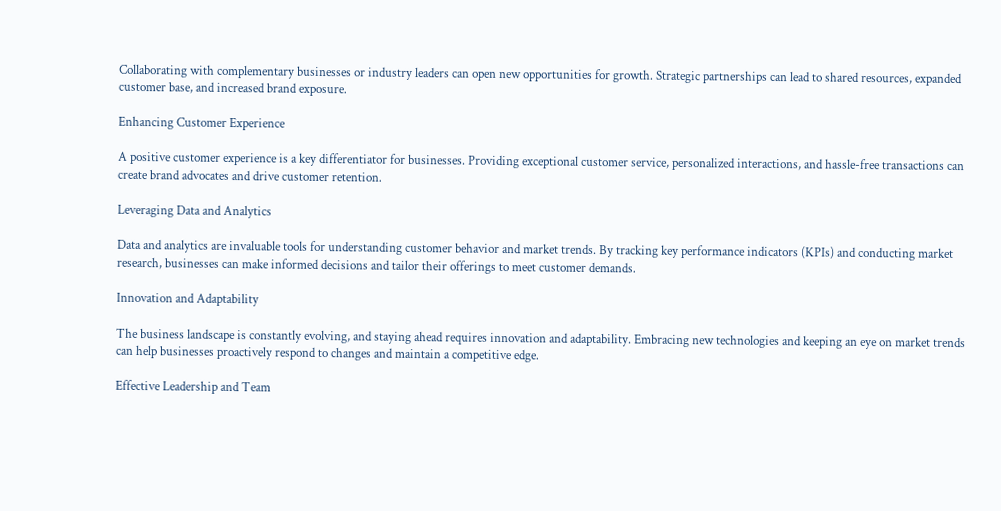Collaborating with complementary businesses or industry leaders can open new opportunities for growth. Strategic partnerships can lead to shared resources, expanded customer base, and increased brand exposure.

Enhancing Customer Experience

A positive customer experience is a key differentiator for businesses. Providing exceptional customer service, personalized interactions, and hassle-free transactions can create brand advocates and drive customer retention.

Leveraging Data and Analytics

Data and analytics are invaluable tools for understanding customer behavior and market trends. By tracking key performance indicators (KPIs) and conducting market research, businesses can make informed decisions and tailor their offerings to meet customer demands.

Innovation and Adaptability

The business landscape is constantly evolving, and staying ahead requires innovation and adaptability. Embracing new technologies and keeping an eye on market trends can help businesses proactively respond to changes and maintain a competitive edge.

Effective Leadership and Team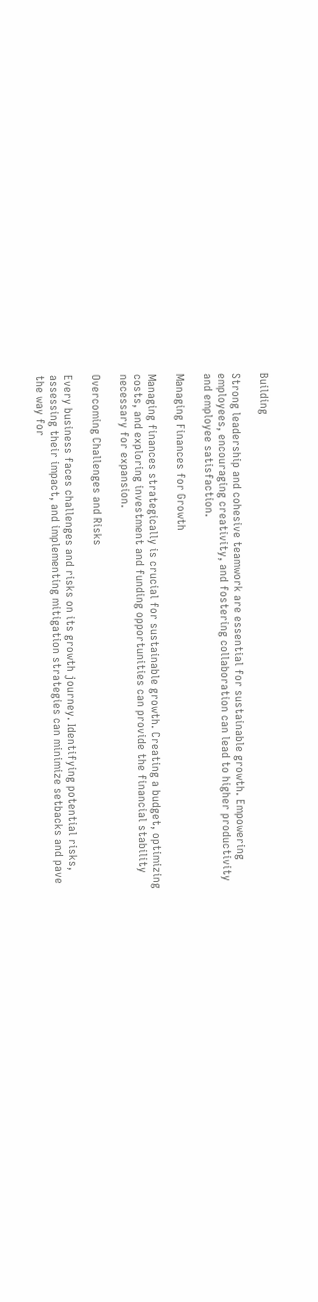Building

Strong leadership and cohesive teamwork are essential for sustainable growth. Empowering employees, encouraging creativity, and fostering collaboration can lead to higher productivity and employee satisfaction.

Managing Finances for Growth

Managing finances strategically is crucial for sustainable growth. Creating a budget, optimizing costs, and exploring investment and funding opportunities can provide the financial stability necessary for expansion.

Overcoming Challenges and Risks

Every business faces challenges and risks on its growth journey. Identifying potential risks, assessing their impact, and implementing mitigation strategies can minimize setbacks and pave the way for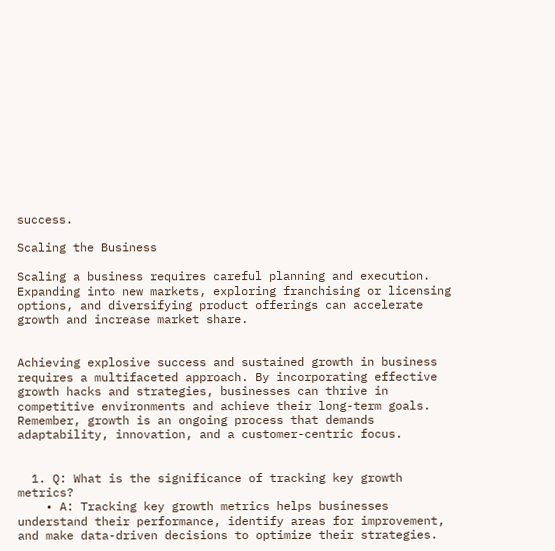success.

Scaling the Business

Scaling a business requires careful planning and execution. Expanding into new markets, exploring franchising or licensing options, and diversifying product offerings can accelerate growth and increase market share.


Achieving explosive success and sustained growth in business requires a multifaceted approach. By incorporating effective growth hacks and strategies, businesses can thrive in competitive environments and achieve their long-term goals. Remember, growth is an ongoing process that demands adaptability, innovation, and a customer-centric focus.


  1. Q: What is the significance of tracking key growth metrics?
    • A: Tracking key growth metrics helps businesses understand their performance, identify areas for improvement, and make data-driven decisions to optimize their strategies.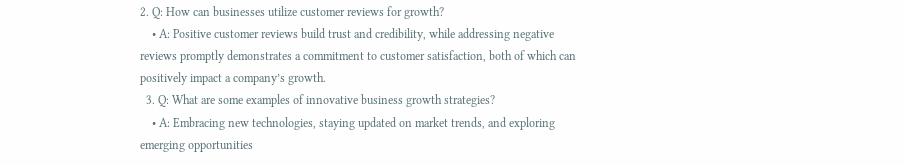2. Q: How can businesses utilize customer reviews for growth?
    • A: Positive customer reviews build trust and credibility, while addressing negative reviews promptly demonstrates a commitment to customer satisfaction, both of which can positively impact a company’s growth.
  3. Q: What are some examples of innovative business growth strategies?
    • A: Embracing new technologies, staying updated on market trends, and exploring emerging opportunities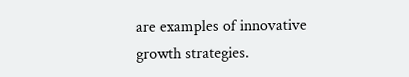are examples of innovative growth strategies.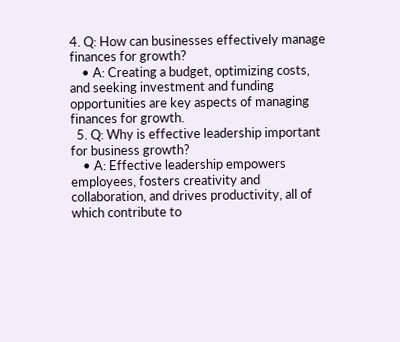4. Q: How can businesses effectively manage finances for growth?
    • A: Creating a budget, optimizing costs, and seeking investment and funding opportunities are key aspects of managing finances for growth.
  5. Q: Why is effective leadership important for business growth?
    • A: Effective leadership empowers employees, fosters creativity and collaboration, and drives productivity, all of which contribute to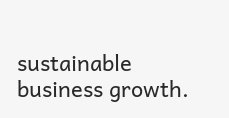sustainable business growth.